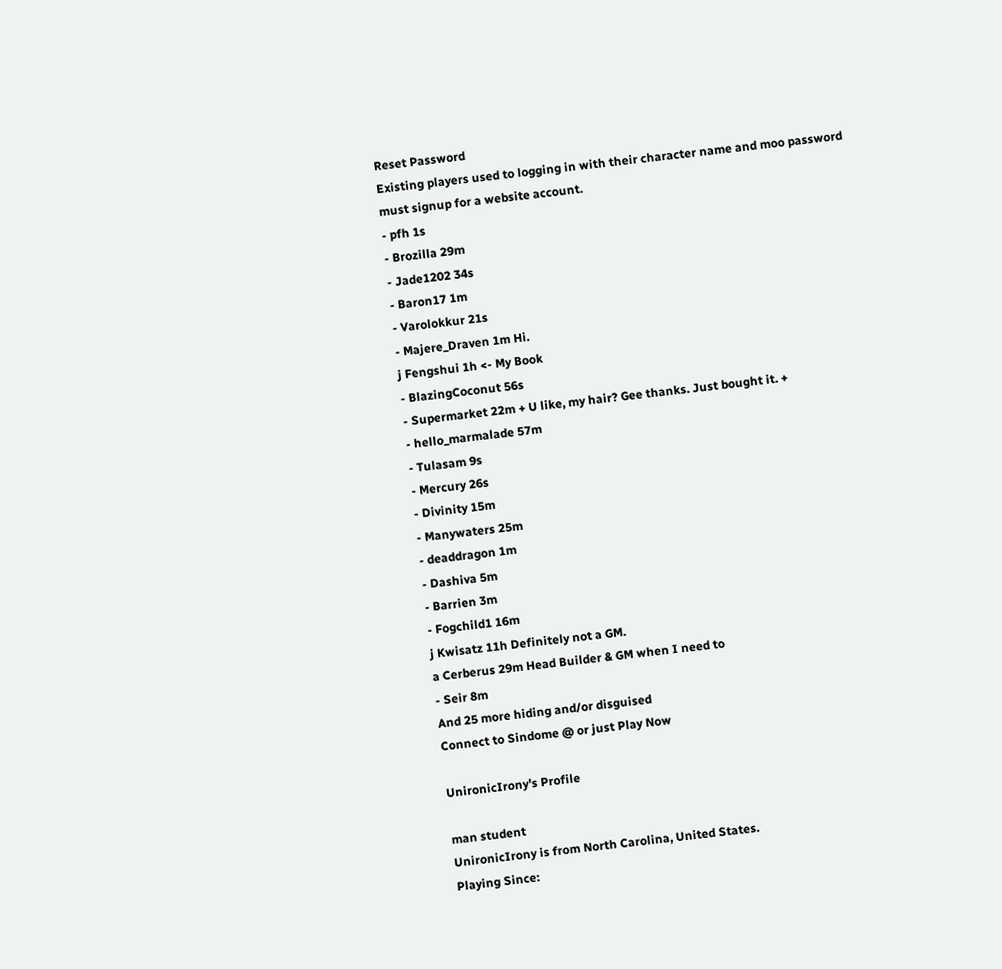Reset Password
Existing players used to logging in with their character name and moo password must signup for a website account.
- pfh 1s
- Brozilla 29m
- Jade1202 34s
- Baron17 1m
- Varolokkur 21s
- Majere_Draven 1m Hi.
j Fengshui 1h <- My Book
- BlazingCoconut 56s
- Supermarket 22m + U like, my hair? Gee thanks. Just bought it. +
- hello_marmalade 57m
- Tulasam 9s
- Mercury 26s
- Divinity 15m
- Manywaters 25m
- deaddragon 1m
- Dashiva 5m
- Barrien 3m
- Fogchild1 16m
j Kwisatz 11h Definitely not a GM.
a Cerberus 29m Head Builder & GM when I need to
- Seir 8m
And 25 more hiding and/or disguised
Connect to Sindome @ or just Play Now

UnironicIrony's Profile

man student
UnironicIrony is from North Carolina, United States.
Playing Since: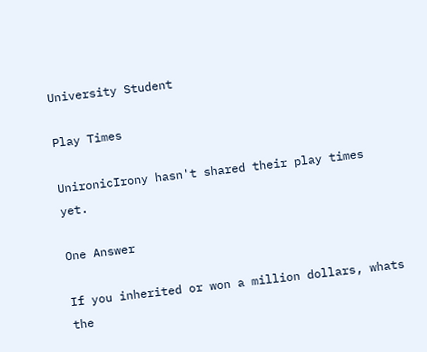University Student

Play Times

UnironicIrony hasn't shared their play times yet.

One Answer

If you inherited or won a million dollars, whats the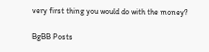very first thing you would do with the money?

BgBB Posts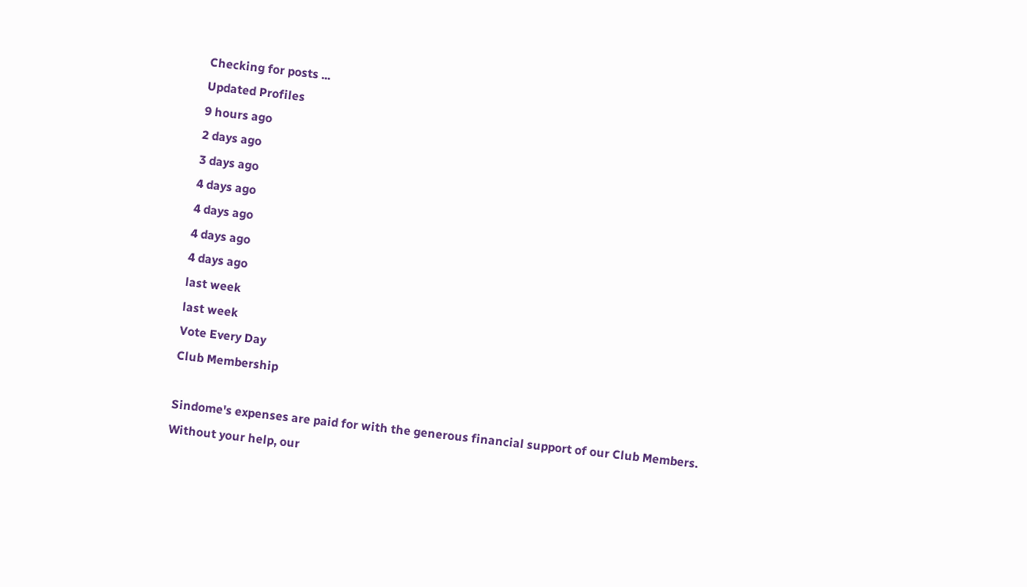Checking for posts ...
Updated Profiles
9 hours ago
2 days ago
3 days ago
4 days ago
4 days ago
4 days ago
4 days ago
last week
last week
Vote Every Day
Club Membership

Sindome's expenses are paid for with the generous financial support of our Club Members. Without your help, our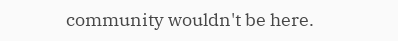community wouldn't be here.